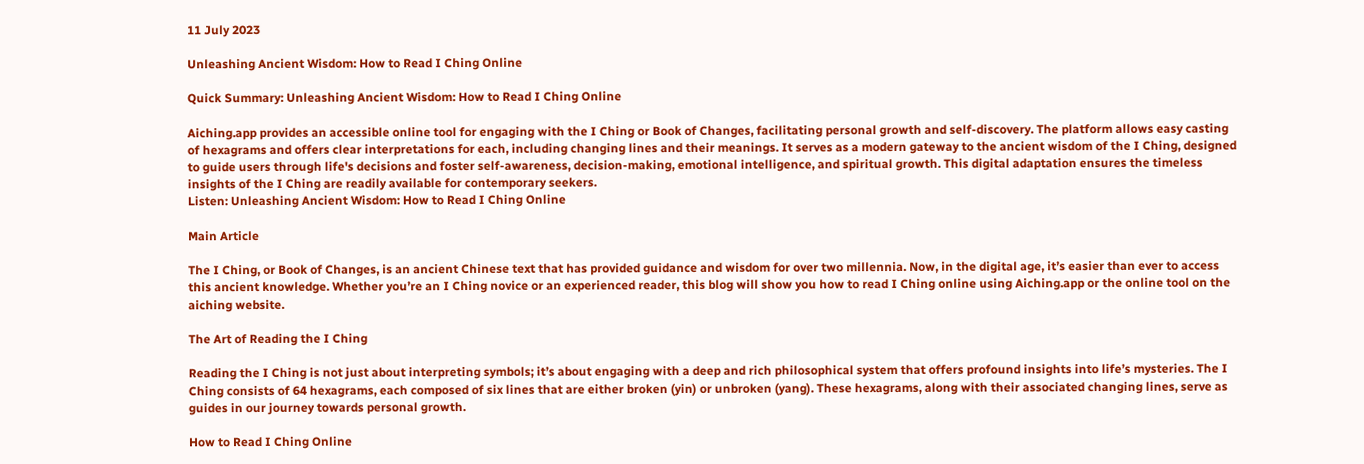11 July 2023

Unleashing Ancient Wisdom: How to Read I Ching Online

Quick Summary: Unleashing Ancient Wisdom: How to Read I Ching Online

Aiching.app provides an accessible online tool for engaging with the I Ching or Book of Changes, facilitating personal growth and self-discovery. The platform allows easy casting of hexagrams and offers clear interpretations for each, including changing lines and their meanings. It serves as a modern gateway to the ancient wisdom of the I Ching, designed to guide users through life's decisions and foster self-awareness, decision-making, emotional intelligence, and spiritual growth. This digital adaptation ensures the timeless insights of the I Ching are readily available for contemporary seekers.
Listen: Unleashing Ancient Wisdom: How to Read I Ching Online

Main Article

The I Ching, or Book of Changes, is an ancient Chinese text that has provided guidance and wisdom for over two millennia. Now, in the digital age, it’s easier than ever to access this ancient knowledge. Whether you’re an I Ching novice or an experienced reader, this blog will show you how to read I Ching online using Aiching.app or the online tool on the aiching website.

The Art of Reading the I Ching

Reading the I Ching is not just about interpreting symbols; it’s about engaging with a deep and rich philosophical system that offers profound insights into life’s mysteries. The I Ching consists of 64 hexagrams, each composed of six lines that are either broken (yin) or unbroken (yang). These hexagrams, along with their associated changing lines, serve as guides in our journey towards personal growth.

How to Read I Ching Online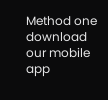Method one download our mobile app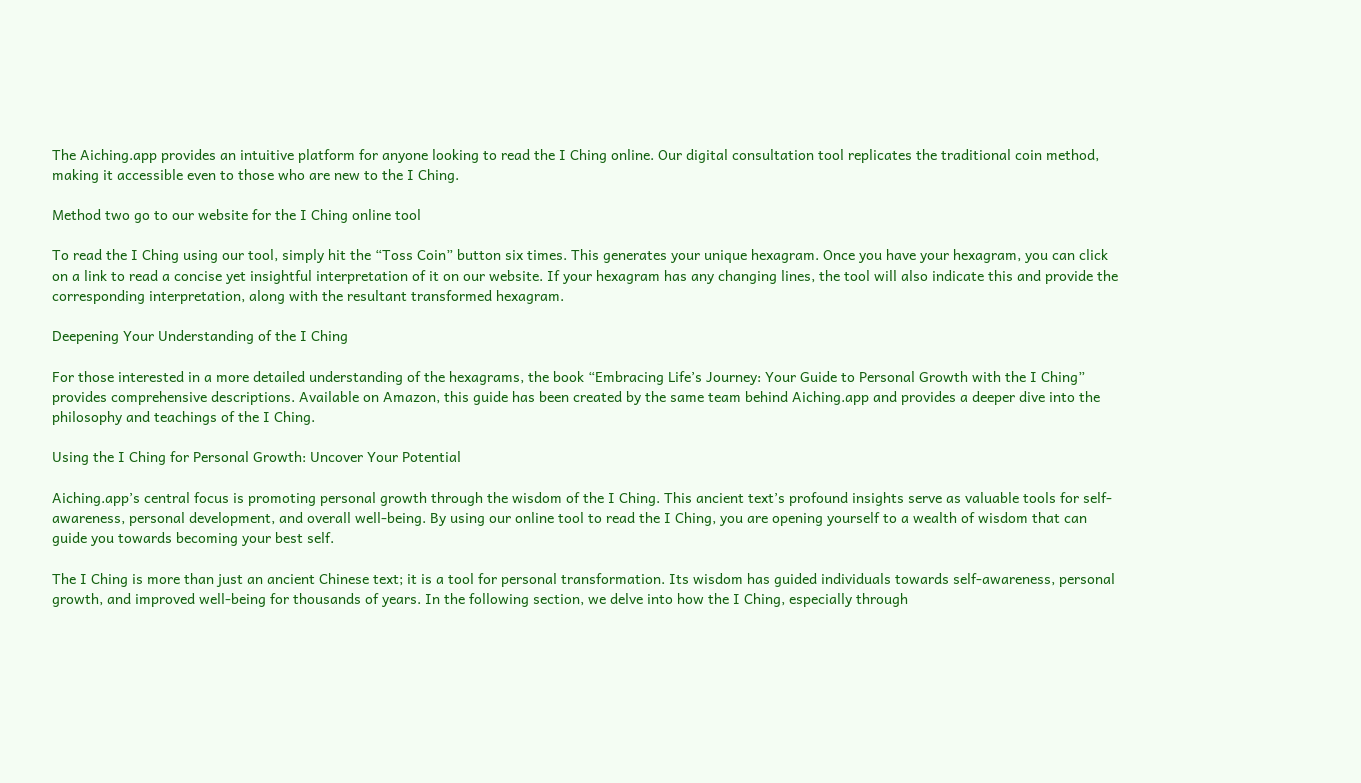The Aiching.app provides an intuitive platform for anyone looking to read the I Ching online. Our digital consultation tool replicates the traditional coin method, making it accessible even to those who are new to the I Ching.

Method two go to our website for the I Ching online tool

To read the I Ching using our tool, simply hit the “Toss Coin” button six times. This generates your unique hexagram. Once you have your hexagram, you can click on a link to read a concise yet insightful interpretation of it on our website. If your hexagram has any changing lines, the tool will also indicate this and provide the corresponding interpretation, along with the resultant transformed hexagram.

Deepening Your Understanding of the I Ching

For those interested in a more detailed understanding of the hexagrams, the book “Embracing Life’s Journey: Your Guide to Personal Growth with the I Ching” provides comprehensive descriptions. Available on Amazon, this guide has been created by the same team behind Aiching.app and provides a deeper dive into the philosophy and teachings of the I Ching.

Using the I Ching for Personal Growth: Uncover Your Potential

Aiching.app’s central focus is promoting personal growth through the wisdom of the I Ching. This ancient text’s profound insights serve as valuable tools for self-awareness, personal development, and overall well-being. By using our online tool to read the I Ching, you are opening yourself to a wealth of wisdom that can guide you towards becoming your best self.

The I Ching is more than just an ancient Chinese text; it is a tool for personal transformation. Its wisdom has guided individuals towards self-awareness, personal growth, and improved well-being for thousands of years. In the following section, we delve into how the I Ching, especially through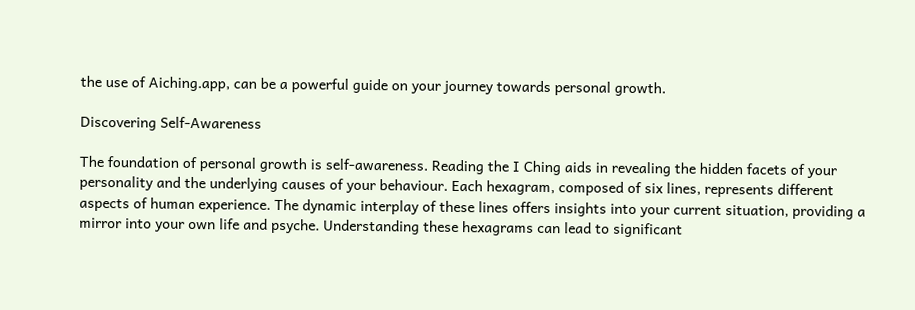the use of Aiching.app, can be a powerful guide on your journey towards personal growth.

Discovering Self-Awareness

The foundation of personal growth is self-awareness. Reading the I Ching aids in revealing the hidden facets of your personality and the underlying causes of your behaviour. Each hexagram, composed of six lines, represents different aspects of human experience. The dynamic interplay of these lines offers insights into your current situation, providing a mirror into your own life and psyche. Understanding these hexagrams can lead to significant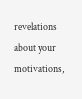revelations about your motivations,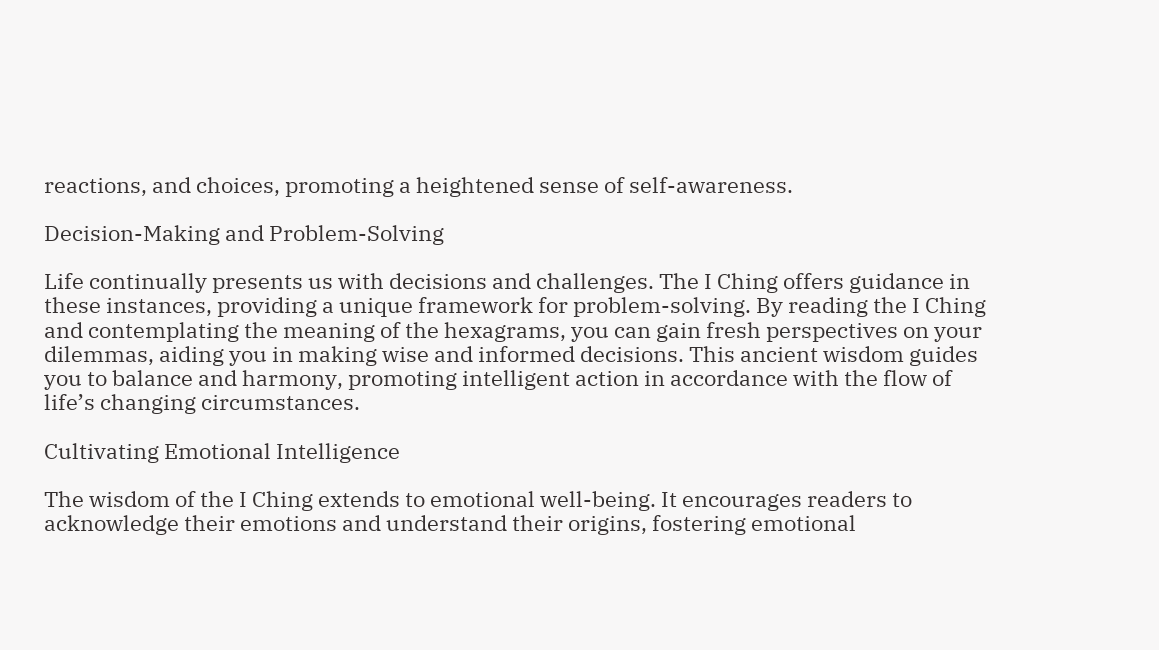reactions, and choices, promoting a heightened sense of self-awareness.

Decision-Making and Problem-Solving

Life continually presents us with decisions and challenges. The I Ching offers guidance in these instances, providing a unique framework for problem-solving. By reading the I Ching and contemplating the meaning of the hexagrams, you can gain fresh perspectives on your dilemmas, aiding you in making wise and informed decisions. This ancient wisdom guides you to balance and harmony, promoting intelligent action in accordance with the flow of life’s changing circumstances.

Cultivating Emotional Intelligence

The wisdom of the I Ching extends to emotional well-being. It encourages readers to acknowledge their emotions and understand their origins, fostering emotional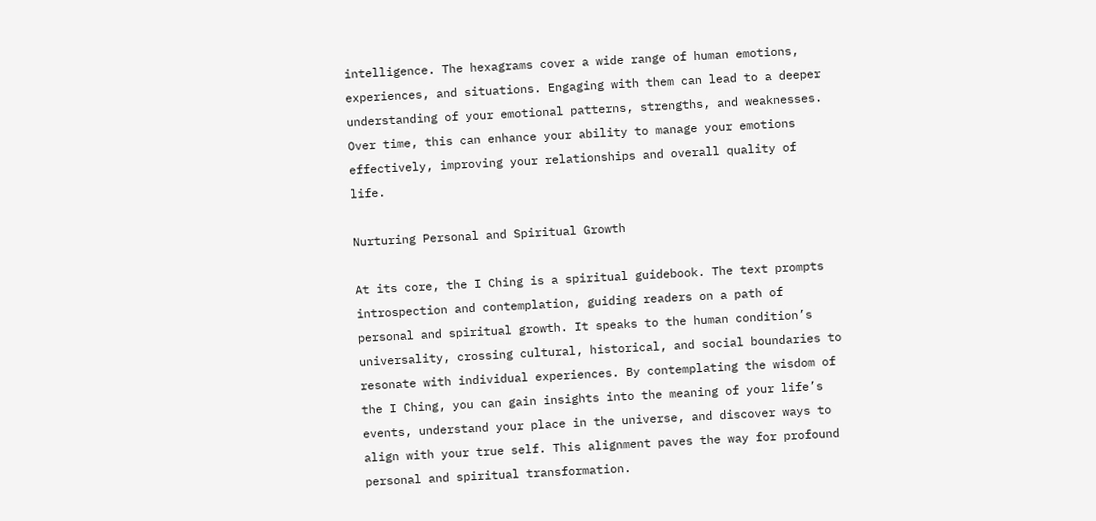intelligence. The hexagrams cover a wide range of human emotions, experiences, and situations. Engaging with them can lead to a deeper understanding of your emotional patterns, strengths, and weaknesses. Over time, this can enhance your ability to manage your emotions effectively, improving your relationships and overall quality of life.

Nurturing Personal and Spiritual Growth

At its core, the I Ching is a spiritual guidebook. The text prompts introspection and contemplation, guiding readers on a path of personal and spiritual growth. It speaks to the human condition’s universality, crossing cultural, historical, and social boundaries to resonate with individual experiences. By contemplating the wisdom of the I Ching, you can gain insights into the meaning of your life’s events, understand your place in the universe, and discover ways to align with your true self. This alignment paves the way for profound personal and spiritual transformation.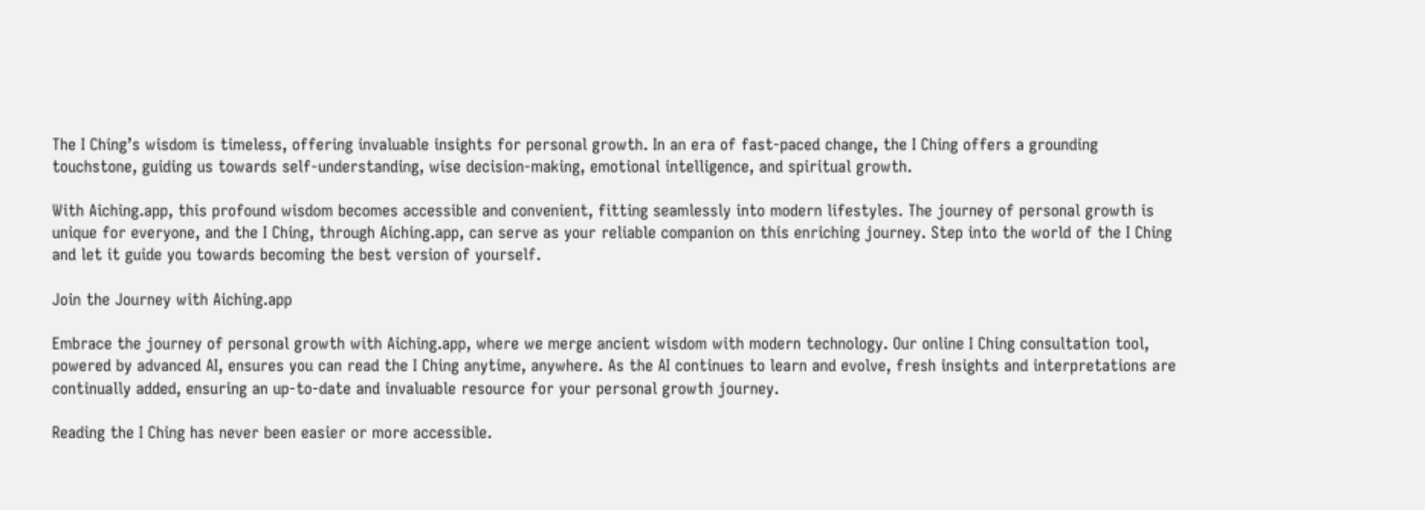The I Ching’s wisdom is timeless, offering invaluable insights for personal growth. In an era of fast-paced change, the I Ching offers a grounding touchstone, guiding us towards self-understanding, wise decision-making, emotional intelligence, and spiritual growth.

With Aiching.app, this profound wisdom becomes accessible and convenient, fitting seamlessly into modern lifestyles. The journey of personal growth is unique for everyone, and the I Ching, through Aiching.app, can serve as your reliable companion on this enriching journey. Step into the world of the I Ching and let it guide you towards becoming the best version of yourself.

Join the Journey with Aiching.app

Embrace the journey of personal growth with Aiching.app, where we merge ancient wisdom with modern technology. Our online I Ching consultation tool, powered by advanced AI, ensures you can read the I Ching anytime, anywhere. As the AI continues to learn and evolve, fresh insights and interpretations are continually added, ensuring an up-to-date and invaluable resource for your personal growth journey.

Reading the I Ching has never been easier or more accessible.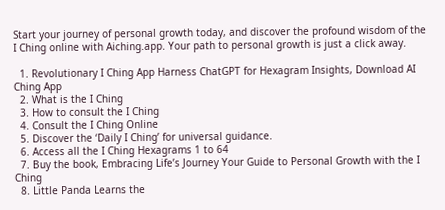Start your journey of personal growth today, and discover the profound wisdom of the I Ching online with Aiching.app. Your path to personal growth is just a click away.

  1. Revolutionary I Ching App Harness ChatGPT for Hexagram Insights, Download AI Ching App
  2. What is the I Ching
  3. How to consult the I Ching
  4. Consult the I Ching Online
  5. Discover the ‘Daily I Ching’ for universal guidance.
  6. Access all the I Ching Hexagrams 1 to 64
  7. Buy the book, Embracing Life’s Journey Your Guide to Personal Growth with the I Ching
  8. Little Panda Learns the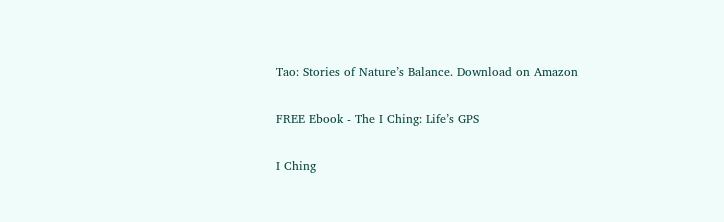Tao: Stories of Nature’s Balance. Download on Amazon

FREE Ebook - The I Ching: Life’s GPS

I Ching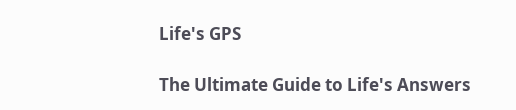Life's GPS

The Ultimate Guide to Life's Answers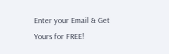Enter your Email & Get Yours for FREE!